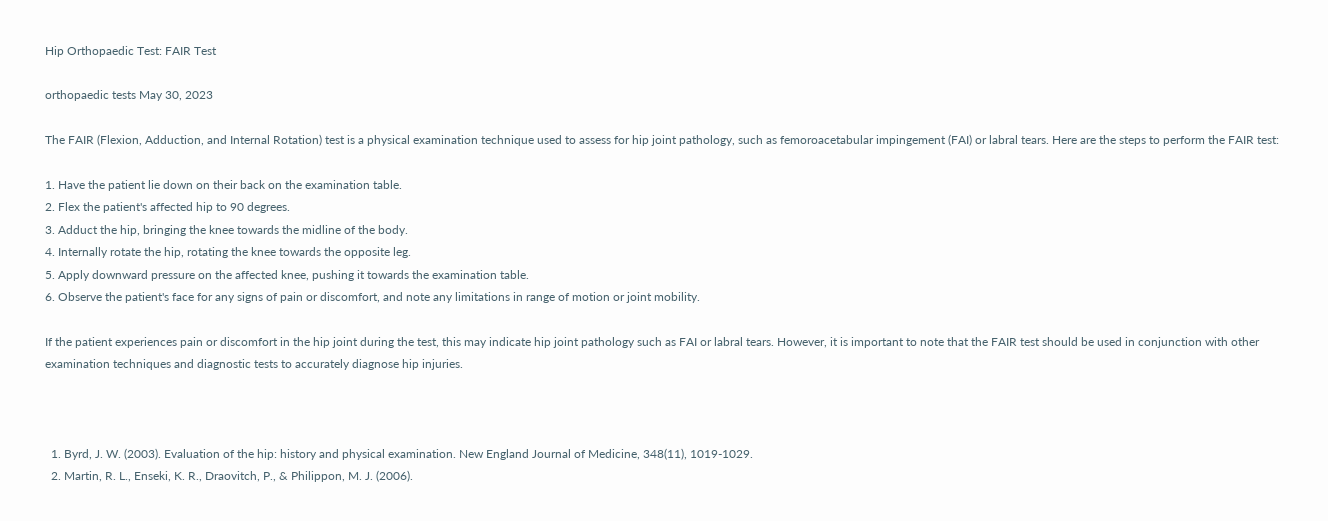Hip Orthopaedic Test: FAIR Test

orthopaedic tests May 30, 2023

The FAIR (Flexion, Adduction, and Internal Rotation) test is a physical examination technique used to assess for hip joint pathology, such as femoroacetabular impingement (FAI) or labral tears. Here are the steps to perform the FAIR test:

1. Have the patient lie down on their back on the examination table.
2. Flex the patient's affected hip to 90 degrees.
3. Adduct the hip, bringing the knee towards the midline of the body.
4. Internally rotate the hip, rotating the knee towards the opposite leg.
5. Apply downward pressure on the affected knee, pushing it towards the examination table.
6. Observe the patient's face for any signs of pain or discomfort, and note any limitations in range of motion or joint mobility.

If the patient experiences pain or discomfort in the hip joint during the test, this may indicate hip joint pathology such as FAI or labral tears. However, it is important to note that the FAIR test should be used in conjunction with other examination techniques and diagnostic tests to accurately diagnose hip injuries.



  1. Byrd, J. W. (2003). Evaluation of the hip: history and physical examination. New England Journal of Medicine, 348(11), 1019-1029.
  2. Martin, R. L., Enseki, K. R., Draovitch, P., & Philippon, M. J. (2006).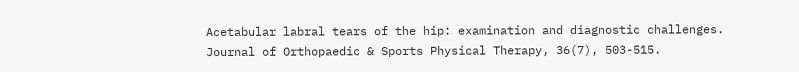Acetabular labral tears of the hip: examination and diagnostic challenges. Journal of Orthopaedic & Sports Physical Therapy, 36(7), 503-515.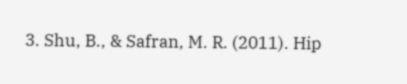3. Shu, B., & Safran, M. R. (2011). Hip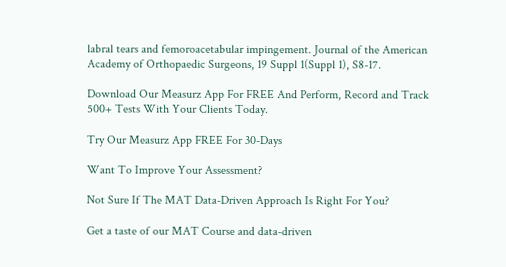labral tears and femoroacetabular impingement. Journal of the American Academy of Orthopaedic Surgeons, 19 Suppl 1(Suppl 1), S8-17.

Download Our Measurz App For FREE And Perform, Record and Track 500+ Tests With Your Clients Today.

Try Our Measurz App FREE For 30-Days

Want To Improve Your Assessment?

Not Sure If The MAT Data-Driven Approach Is Right For You?

Get a taste of our MAT Course and data-driven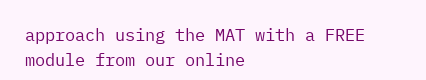approach using the MAT with a FREE module from our online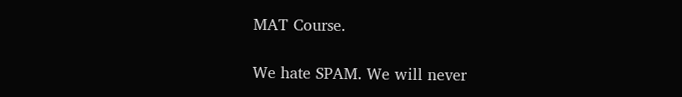MAT Course.

We hate SPAM. We will never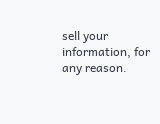sell your information, for any reason.